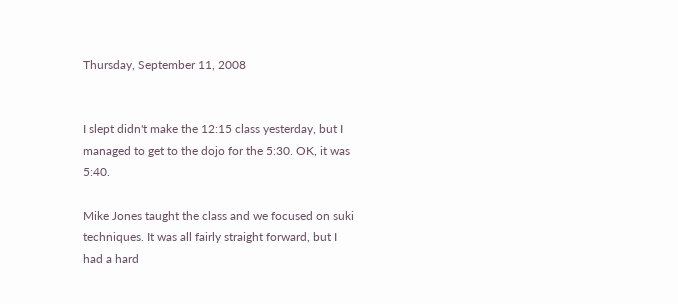Thursday, September 11, 2008


I slept didn't make the 12:15 class yesterday, but I managed to get to the dojo for the 5:30. OK, it was 5:40.

Mike Jones taught the class and we focused on suki techniques. It was all fairly straight forward, but I had a hard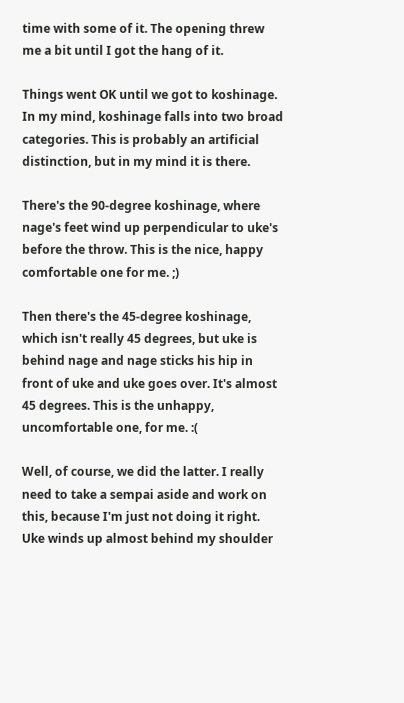time with some of it. The opening threw me a bit until I got the hang of it.

Things went OK until we got to koshinage. In my mind, koshinage falls into two broad categories. This is probably an artificial distinction, but in my mind it is there.

There's the 90-degree koshinage, where nage's feet wind up perpendicular to uke's before the throw. This is the nice, happy comfortable one for me. ;)

Then there's the 45-degree koshinage, which isn't really 45 degrees, but uke is behind nage and nage sticks his hip in front of uke and uke goes over. It's almost 45 degrees. This is the unhappy, uncomfortable one, for me. :(

Well, of course, we did the latter. I really need to take a sempai aside and work on this, because I'm just not doing it right. Uke winds up almost behind my shoulder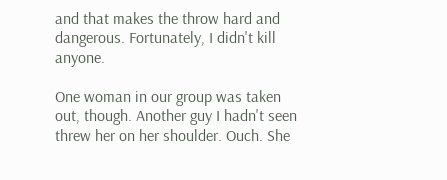and that makes the throw hard and dangerous. Fortunately, I didn't kill anyone.

One woman in our group was taken out, though. Another guy I hadn't seen threw her on her shoulder. Ouch. She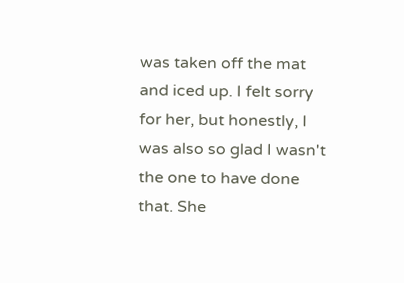was taken off the mat and iced up. I felt sorry for her, but honestly, I was also so glad I wasn't the one to have done that. She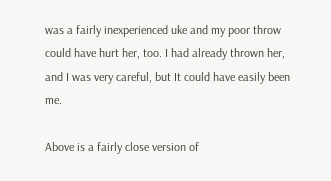was a fairly inexperienced uke and my poor throw could have hurt her, too. I had already thrown her, and I was very careful, but It could have easily been me.

Above is a fairly close version of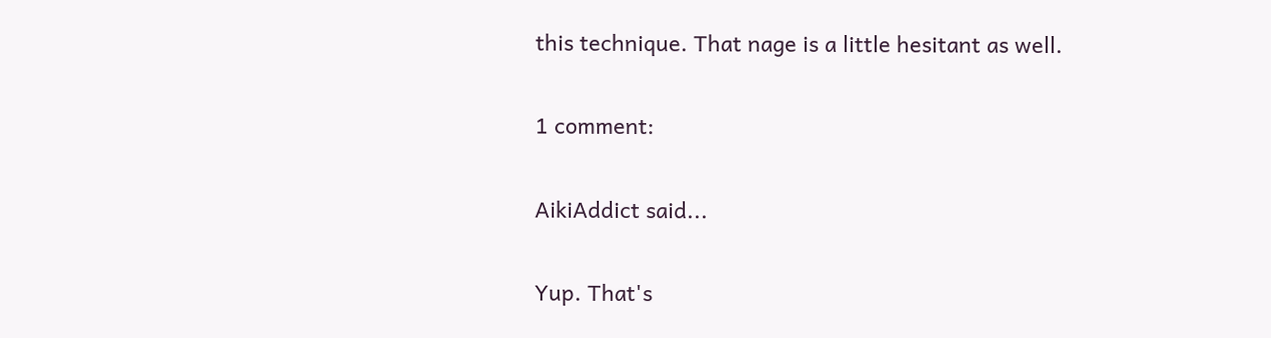this technique. That nage is a little hesitant as well.

1 comment:

AikiAddict said...

Yup. That's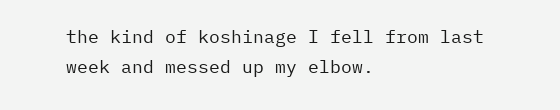the kind of koshinage I fell from last week and messed up my elbow.